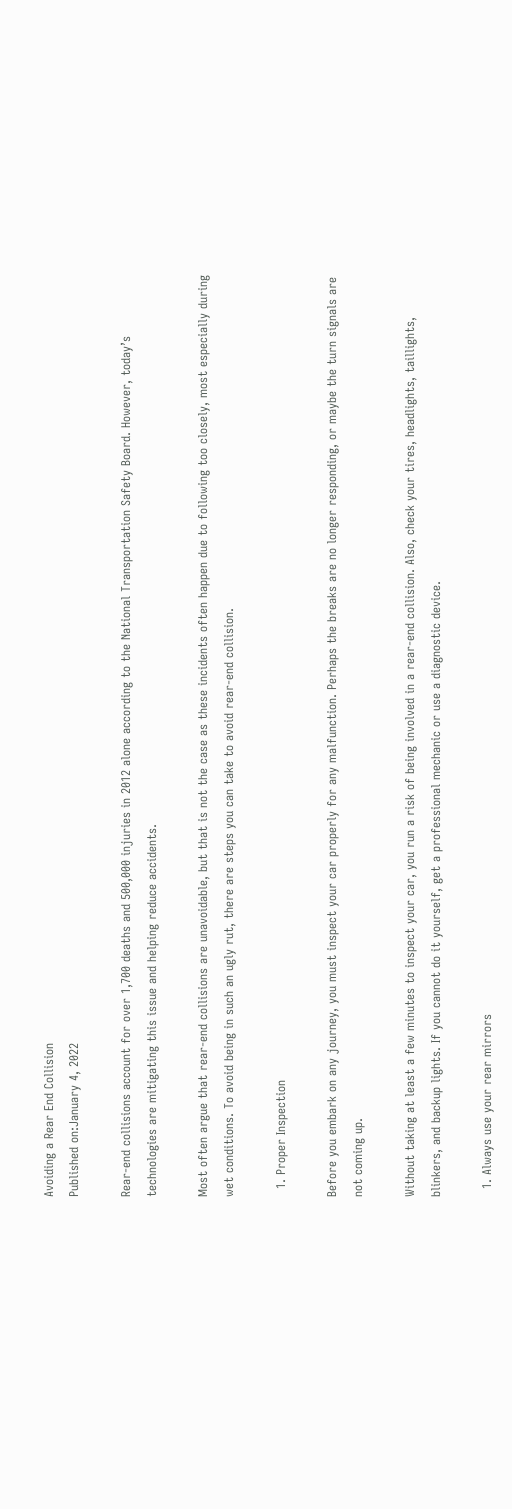Avoiding a Rear End Collision
Published on:January 4, 2022

Rear-end collisions account for over 1,700 deaths and 500,000 injuries in 2012 alone according to the National Transportation Safety Board. However, today’s technologies are mitigating this issue and helping reduce accidents.

Most often argue that rear-end collisions are unavoidable, but that is not the case as these incidents often happen due to following too closely, most especially during wet conditions. To avoid being in such an ugly rut, there are steps you can take to avoid rear-end collision.

  1. Proper Inspection

Before you embark on any journey, you must inspect your car properly for any malfunction. Perhaps the breaks are no longer responding, or maybe the turn signals are not coming up.

Without taking at least a few minutes to inspect your car, you run a risk of being involved in a rear-end collision. Also, check your tires, headlights, taillights, blinkers, and backup lights. If you cannot do it yourself, get a professional mechanic or use a diagnostic device.

  1. Always use your rear mirrors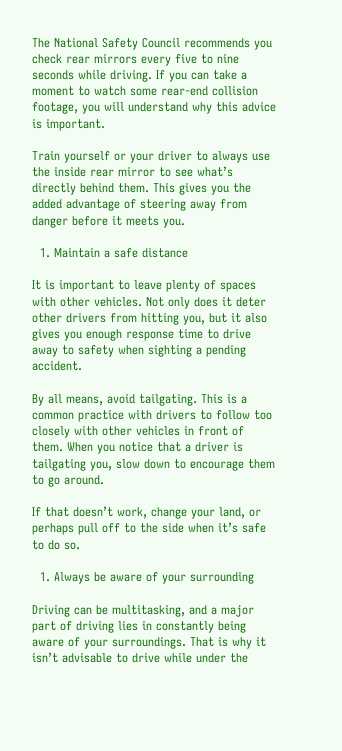The National Safety Council recommends you check rear mirrors every five to nine seconds while driving. If you can take a moment to watch some rear-end collision footage, you will understand why this advice is important.

Train yourself or your driver to always use the inside rear mirror to see what’s directly behind them. This gives you the added advantage of steering away from danger before it meets you.

  1. Maintain a safe distance

It is important to leave plenty of spaces with other vehicles. Not only does it deter other drivers from hitting you, but it also gives you enough response time to drive away to safety when sighting a pending accident.

By all means, avoid tailgating. This is a common practice with drivers to follow too closely with other vehicles in front of them. When you notice that a driver is tailgating you, slow down to encourage them to go around.

If that doesn’t work, change your land, or perhaps pull off to the side when it’s safe to do so.

  1. Always be aware of your surrounding

Driving can be multitasking, and a major part of driving lies in constantly being aware of your surroundings. That is why it isn’t advisable to drive while under the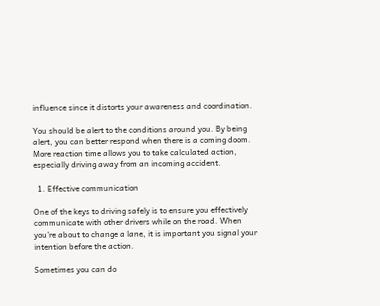influence since it distorts your awareness and coordination.

You should be alert to the conditions around you. By being alert, you can better respond when there is a coming doom. More reaction time allows you to take calculated action, especially driving away from an incoming accident.

  1. Effective communication

One of the keys to driving safely is to ensure you effectively communicate with other drivers while on the road. When you’re about to change a lane, it is important you signal your intention before the action.

Sometimes you can do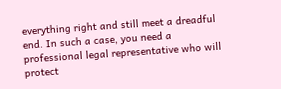everything right and still meet a dreadful end. In such a case, you need a professional legal representative who will protect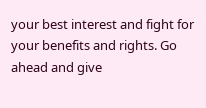your best interest and fight for your benefits and rights. Go ahead and give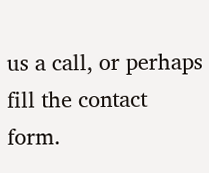us a call, or perhaps fill the contact form.